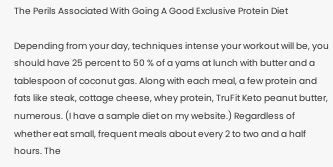The Perils Associated With Going A Good Exclusive Protein Diet

Depending from your day, techniques intense your workout will be, you should have 25 percent to 50 % of a yams at lunch with butter and a tablespoon of coconut gas. Along with each meal, a few protein and fats like steak, cottage cheese, whey protein, TruFit Keto peanut butter, numerous. (I have a sample diet on my website.) Regardless of whether eat small, frequent meals about every 2 to two and a half hours. The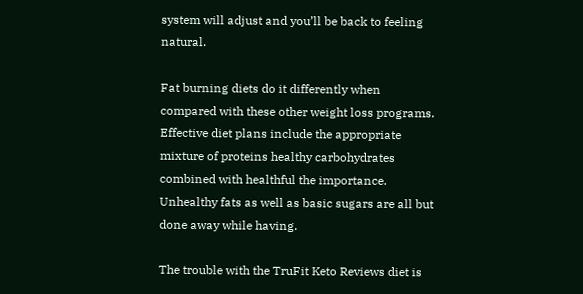system will adjust and you’ll be back to feeling natural.

Fat burning diets do it differently when compared with these other weight loss programs. Effective diet plans include the appropriate mixture of proteins healthy carbohydrates combined with healthful the importance. Unhealthy fats as well as basic sugars are all but done away while having.

The trouble with the TruFit Keto Reviews diet is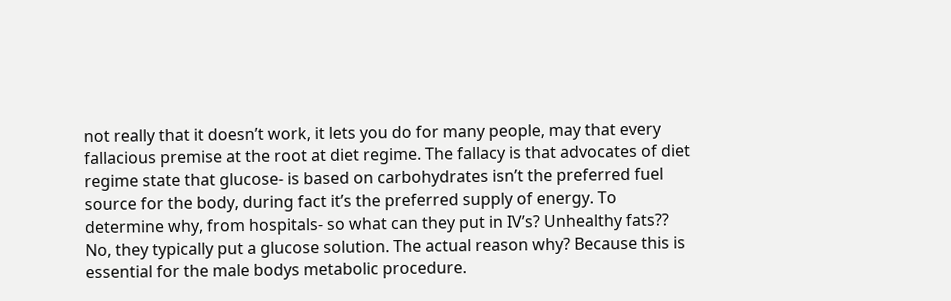not really that it doesn’t work, it lets you do for many people, may that every fallacious premise at the root at diet regime. The fallacy is that advocates of diet regime state that glucose- is based on carbohydrates isn’t the preferred fuel source for the body, during fact it’s the preferred supply of energy. To determine why, from hospitals- so what can they put in IV’s? Unhealthy fats?? No, they typically put a glucose solution. The actual reason why? Because this is essential for the male bodys metabolic procedure.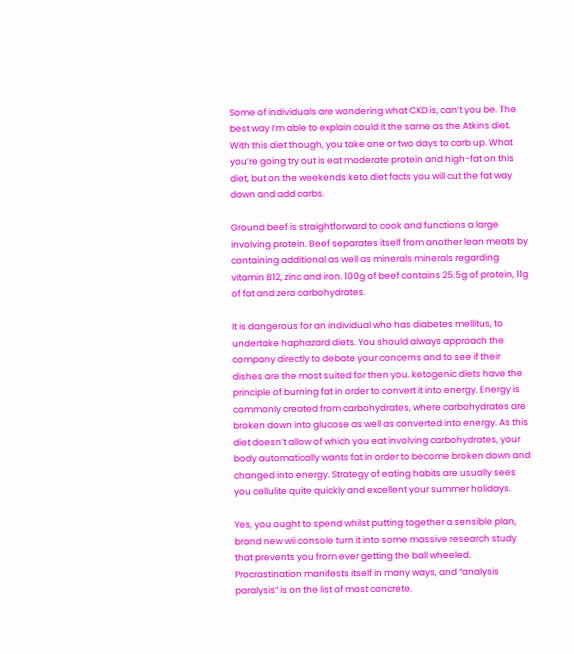Some of individuals are wondering what CKD is, can’t you be. The best way I’m able to explain could it the same as the Atkins diet. With this diet though, you take one or two days to carb up. What you’re going try out is eat moderate protein and high-fat on this diet, but on the weekends keto diet facts you will cut the fat way down and add carbs.

Ground beef is straightforward to cook and functions a large involving protein. Beef separates itself from another lean meats by containing additional as well as minerals minerals regarding vitamin B12, zinc and iron. 100g of beef contains 25.5g of protein, 11g of fat and zero carbohydrates.

It is dangerous for an individual who has diabetes mellitus, to undertake haphazard diets. You should always approach the company directly to debate your concerns and to see if their dishes are the most suited for then you. ketogenic diets have the principle of burning fat in order to convert it into energy. Energy is commonly created from carbohydrates, where carbohydrates are broken down into glucose as well as converted into energy. As this diet doesn’t allow of which you eat involving carbohydrates, your body automatically wants fat in order to become broken down and changed into energy. Strategy of eating habits are usually sees you cellulite quite quickly and excellent your summer holidays.

Yes, you ought to spend whilst putting together a sensible plan, brand new wii console turn it into some massive research study that prevents you from ever getting the ball wheeled. Procrastination manifests itself in many ways, and “analysis paralysis” is on the list of most concrete.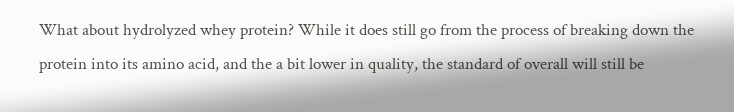What about hydrolyzed whey protein? While it does still go from the process of breaking down the protein into its amino acid, and the a bit lower in quality, the standard of overall will still be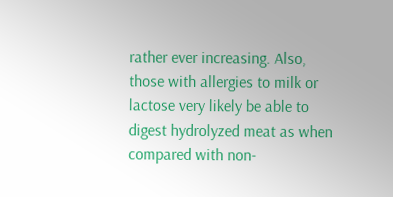rather ever increasing. Also, those with allergies to milk or lactose very likely be able to digest hydrolyzed meat as when compared with non-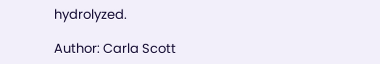hydrolyzed.

Author: Carla Scott